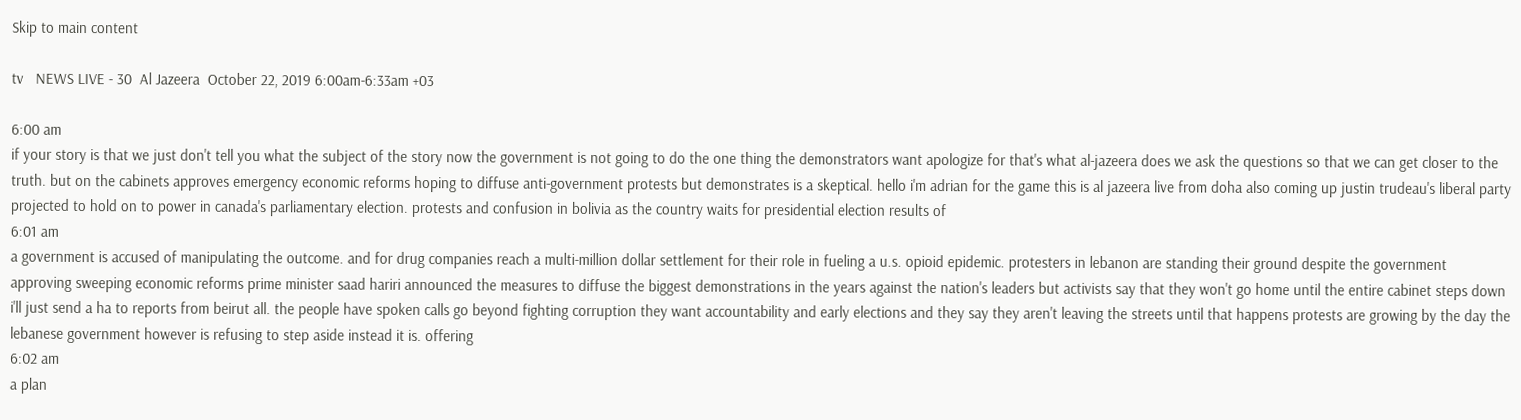Skip to main content

tv   NEWS LIVE - 30  Al Jazeera  October 22, 2019 6:00am-6:33am +03

6:00 am
if your story is that we just don't tell you what the subject of the story now the government is not going to do the one thing the demonstrators want apologize for that's what al-jazeera does we ask the questions so that we can get closer to the truth. but on the cabinets approves emergency economic reforms hoping to diffuse anti-government protests but demonstrates is a skeptical. hello i'm adrian for the game this is al jazeera live from doha also coming up justin trudeau's liberal party projected to hold on to power in canada's parliamentary election. protests and confusion in bolivia as the country waits for presidential election results of
6:01 am
a government is accused of manipulating the outcome. and for drug companies reach a multi-million dollar settlement for their role in fueling a u.s. opioid epidemic. protesters in lebanon are standing their ground despite the government approving sweeping economic reforms prime minister saad hariri announced the measures to diffuse the biggest demonstrations in the years against the nation's leaders but activists say that they won't go home until the entire cabinet steps down i'll just send a ha to reports from beirut all. the people have spoken calls go beyond fighting corruption they want accountability and early elections and they say they aren't leaving the streets until that happens protests are growing by the day the lebanese government however is refusing to step aside instead it is. offering
6:02 am
a plan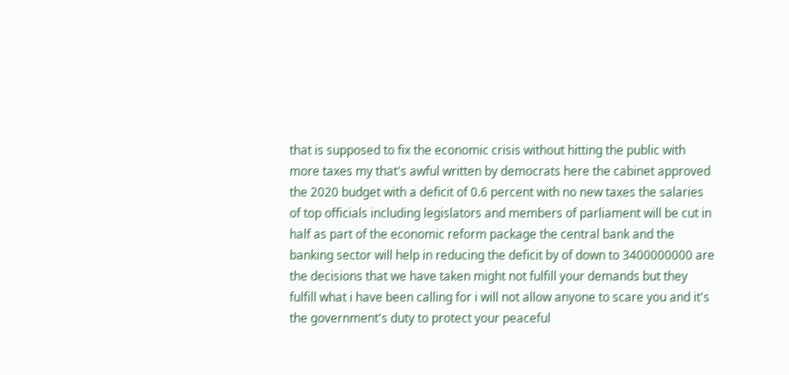that is supposed to fix the economic crisis without hitting the public with more taxes my that's awful written by democrats here the cabinet approved the 2020 budget with a deficit of 0.6 percent with no new taxes the salaries of top officials including legislators and members of parliament will be cut in half as part of the economic reform package the central bank and the banking sector will help in reducing the deficit by of down to 3400000000 are the decisions that we have taken might not fulfill your demands but they fulfill what i have been calling for i will not allow anyone to scare you and it's the government's duty to protect your peaceful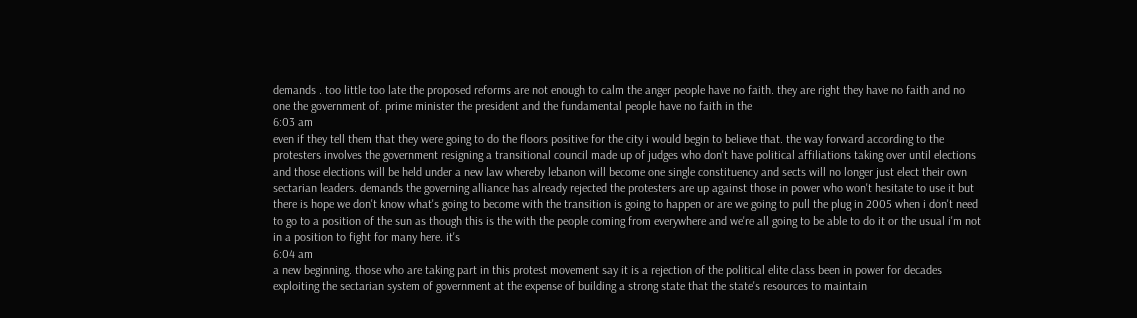demands . too little too late the proposed reforms are not enough to calm the anger people have no faith. they are right they have no faith and no one the government of. prime minister the president and the fundamental people have no faith in the
6:03 am
even if they tell them that they were going to do the floors positive for the city i would begin to believe that. the way forward according to the protesters involves the government resigning a transitional council made up of judges who don't have political affiliations taking over until elections and those elections will be held under a new law whereby lebanon will become one single constituency and sects will no longer just elect their own sectarian leaders. demands the governing alliance has already rejected the protesters are up against those in power who won't hesitate to use it but there is hope we don't know what's going to become with the transition is going to happen or are we going to pull the plug in 2005 when i don't need to go to a position of the sun as though this is the with the people coming from everywhere and we're all going to be able to do it or the usual i'm not in a position to fight for many here. it's
6:04 am
a new beginning. those who are taking part in this protest movement say it is a rejection of the political elite class been in power for decades exploiting the sectarian system of government at the expense of building a strong state that the state's resources to maintain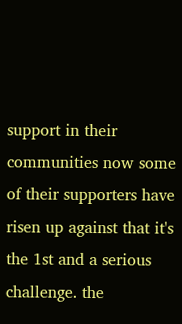support in their communities now some of their supporters have risen up against that it's the 1st and a serious challenge. the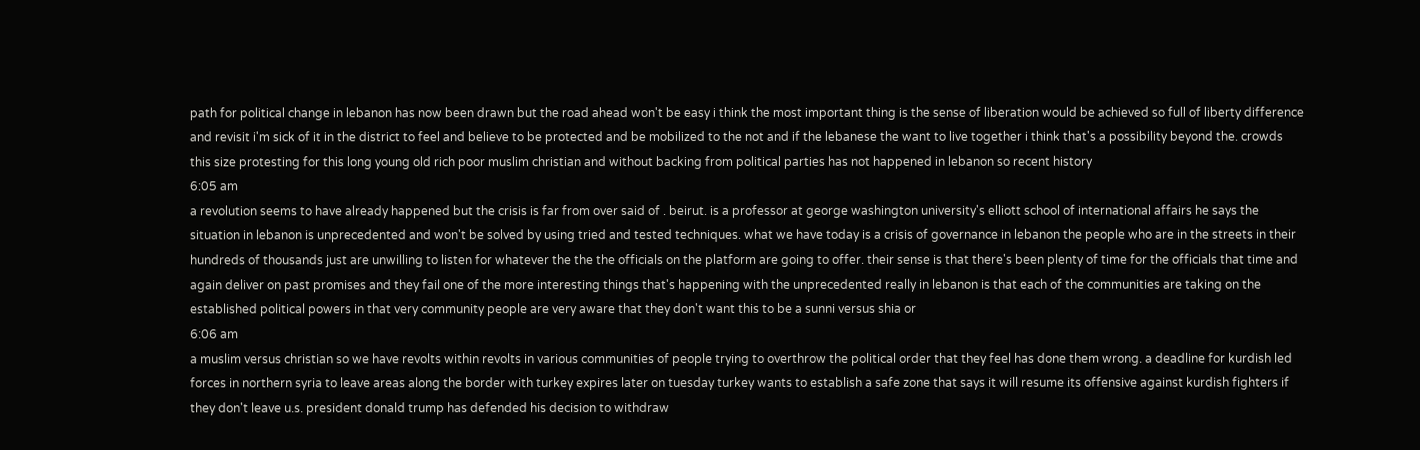path for political change in lebanon has now been drawn but the road ahead won't be easy i think the most important thing is the sense of liberation would be achieved so full of liberty difference and revisit i'm sick of it in the district to feel and believe to be protected and be mobilized to the not and if the lebanese the want to live together i think that's a possibility beyond the. crowds this size protesting for this long young old rich poor muslim christian and without backing from political parties has not happened in lebanon so recent history
6:05 am
a revolution seems to have already happened but the crisis is far from over said of . beirut. is a professor at george washington university's elliott school of international affairs he says the situation in lebanon is unprecedented and won't be solved by using tried and tested techniques. what we have today is a crisis of governance in lebanon the people who are in the streets in their hundreds of thousands just are unwilling to listen for whatever the the the officials on the platform are going to offer. their sense is that there's been plenty of time for the officials that time and again deliver on past promises and they fail one of the more interesting things that's happening with the unprecedented really in lebanon is that each of the communities are taking on the established political powers in that very community people are very aware that they don't want this to be a sunni versus shia or
6:06 am
a muslim versus christian so we have revolts within revolts in various communities of people trying to overthrow the political order that they feel has done them wrong. a deadline for kurdish led forces in northern syria to leave areas along the border with turkey expires later on tuesday turkey wants to establish a safe zone that says it will resume its offensive against kurdish fighters if they don't leave u.s. president donald trump has defended his decision to withdraw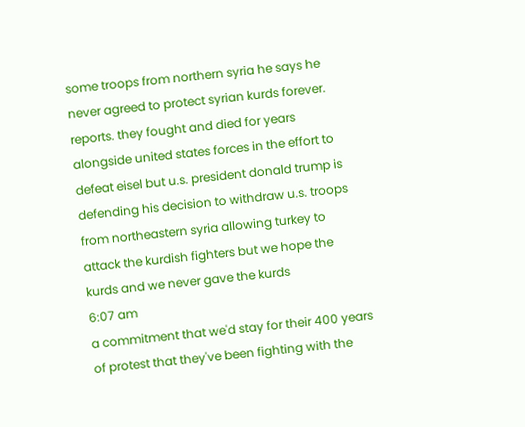some troops from northern syria he says he never agreed to protect syrian kurds forever. reports. they fought and died for years alongside united states forces in the effort to defeat eisel but u.s. president donald trump is defending his decision to withdraw u.s. troops from northeastern syria allowing turkey to attack the kurdish fighters but we hope the kurds and we never gave the kurds
6:07 am
a commitment that we'd stay for their 400 years of protest that they've been fighting with the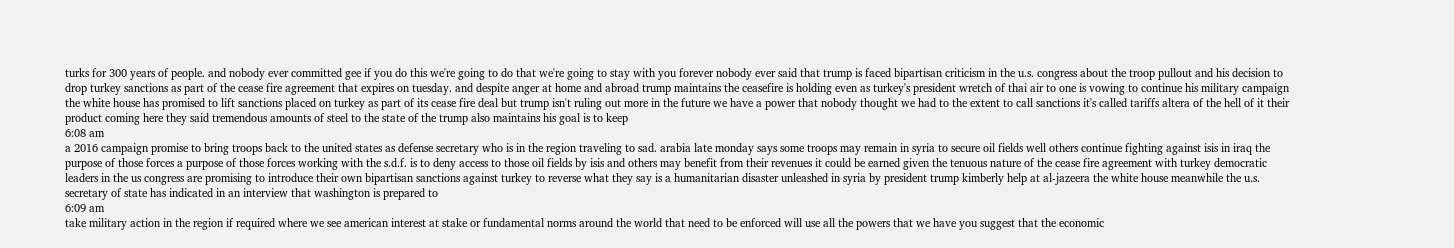turks for 300 years of people. and nobody ever committed gee if you do this we're going to do that we're going to stay with you forever nobody ever said that trump is faced bipartisan criticism in the u.s. congress about the troop pullout and his decision to drop turkey sanctions as part of the cease fire agreement that expires on tuesday. and despite anger at home and abroad trump maintains the ceasefire is holding even as turkey's president wretch of thai air to one is vowing to continue his military campaign the white house has promised to lift sanctions placed on turkey as part of its cease fire deal but trump isn't ruling out more in the future we have a power that nobody thought we had to the extent to call sanctions it's called tariffs altera of the hell of it their product coming here they said tremendous amounts of steel to the state of the trump also maintains his goal is to keep
6:08 am
a 2016 campaign promise to bring troops back to the united states as defense secretary who is in the region traveling to sad. arabia late monday says some troops may remain in syria to secure oil fields well others continue fighting against isis in iraq the purpose of those forces a purpose of those forces working with the s.d.f. is to deny access to those oil fields by isis and others may benefit from their revenues it could be earned given the tenuous nature of the cease fire agreement with turkey democratic leaders in the us congress are promising to introduce their own bipartisan sanctions against turkey to reverse what they say is a humanitarian disaster unleashed in syria by president trump kimberly help at al-jazeera the white house meanwhile the u.s. secretary of state has indicated in an interview that washington is prepared to
6:09 am
take military action in the region if required where we see american interest at stake or fundamental norms around the world that need to be enforced will use all the powers that we have you suggest that the economic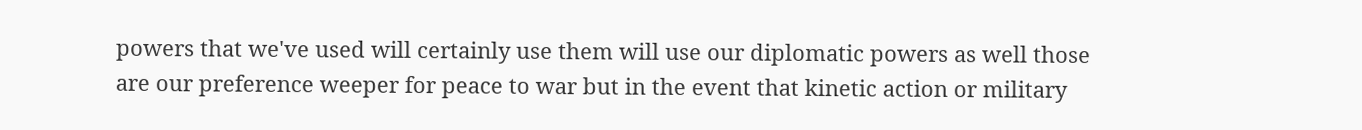powers that we've used will certainly use them will use our diplomatic powers as well those are our preference weeper for peace to war but in the event that kinetic action or military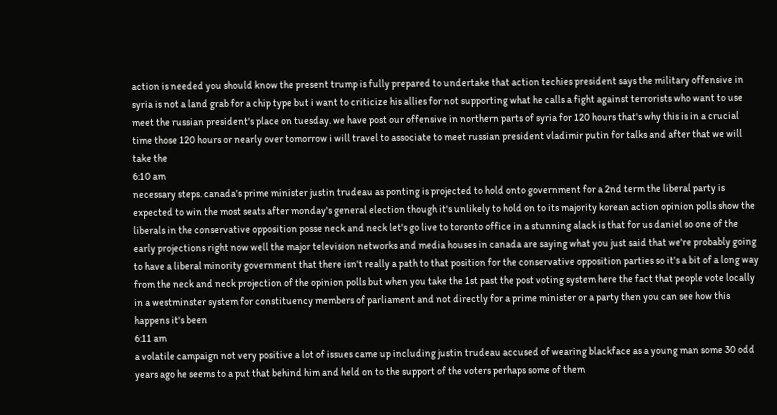action is needed you should know the present trump is fully prepared to undertake that action techies president says the military offensive in syria is not a land grab for a chip type but i want to criticize his allies for not supporting what he calls a fight against terrorists who want to use meet the russian president's place on tuesday. we have post our offensive in northern parts of syria for 120 hours that's why this is in a crucial time those 120 hours or nearly over tomorrow i will travel to associate to meet russian president vladimir putin for talks and after that we will take the
6:10 am
necessary steps. canada's prime minister justin trudeau as ponting is projected to hold onto government for a 2nd term the liberal party is expected to win the most seats after monday's general election though it's unlikely to hold on to its majority korean action opinion polls show the liberals in the conservative opposition posse neck and neck let's go live to toronto office in a stunning alack is that for us daniel so one of the early projections right now well the major television networks and media houses in canada are saying what you just said that we're probably going to have a liberal minority government that there isn't really a path to that position for the conservative opposition parties so it's a bit of a long way from the neck and neck projection of the opinion polls but when you take the 1st past the post voting system here the fact that people vote locally in a westminster system for constituency members of parliament and not directly for a prime minister or a party then you can see how this happens it's been
6:11 am
a volatile campaign not very positive a lot of issues came up including justin trudeau accused of wearing blackface as a young man some 30 odd years ago he seems to a put that behind him and held on to the support of the voters perhaps some of them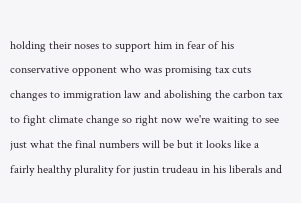holding their noses to support him in fear of his conservative opponent who was promising tax cuts changes to immigration law and abolishing the carbon tax to fight climate change so right now we're waiting to see just what the final numbers will be but it looks like a fairly healthy plurality for justin trudeau in his liberals and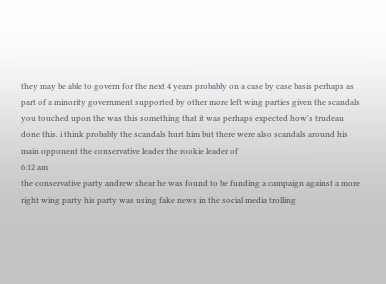they may be able to govern for the next 4 years probably on a case by case basis perhaps as part of a minority government supported by other more left wing parties given the scandals you touched upon the was this something that it was perhaps expected how's trudeau done this. i think probably the scandals hurt him but there were also scandals around his main opponent the conservative leader the rookie leader of
6:12 am
the conservative party andrew shear he was found to be funding a campaign against a more right wing party his party was using fake news in the social media trolling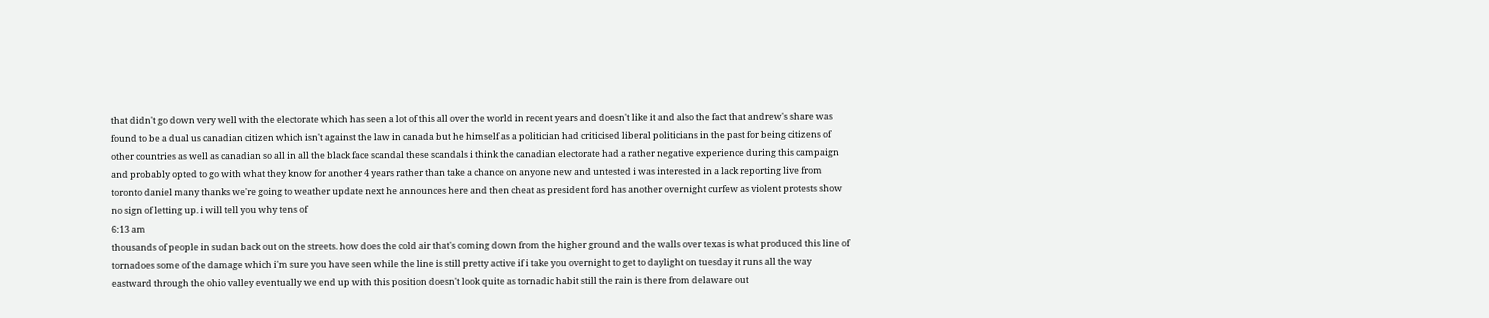that didn't go down very well with the electorate which has seen a lot of this all over the world in recent years and doesn't like it and also the fact that andrew's share was found to be a dual us canadian citizen which isn't against the law in canada but he himself as a politician had criticised liberal politicians in the past for being citizens of other countries as well as canadian so all in all the black face scandal these scandals i think the canadian electorate had a rather negative experience during this campaign and probably opted to go with what they know for another 4 years rather than take a chance on anyone new and untested i was interested in a lack reporting live from toronto daniel many thanks we're going to weather update next he announces here and then cheat as president ford has another overnight curfew as violent protests show no sign of letting up. i will tell you why tens of
6:13 am
thousands of people in sudan back out on the streets. how does the cold air that's coming down from the higher ground and the walls over texas is what produced this line of tornadoes some of the damage which i'm sure you have seen while the line is still pretty active if i take you overnight to get to daylight on tuesday it runs all the way eastward through the ohio valley eventually we end up with this position doesn't look quite as tornadic habit still the rain is there from delaware out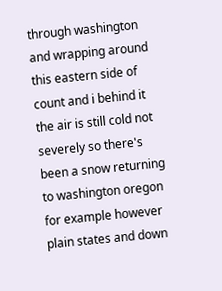through washington and wrapping around this eastern side of count and i behind it the air is still cold not severely so there's been a snow returning to washington oregon for example however plain states and down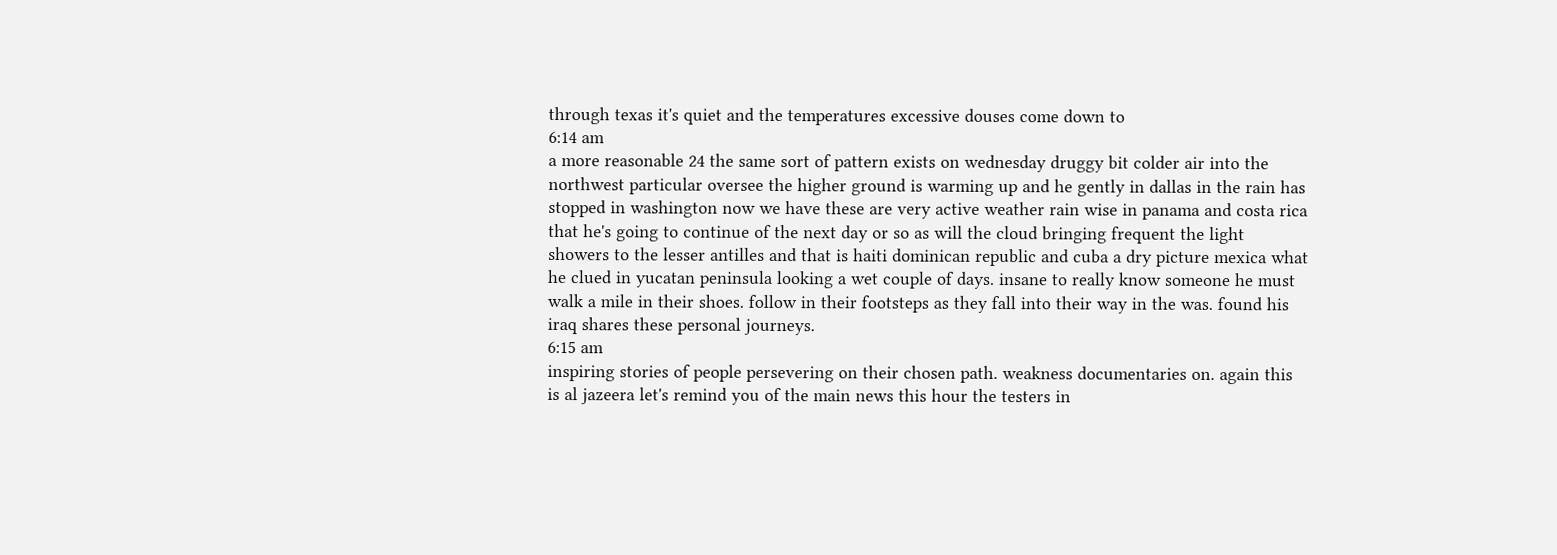through texas it's quiet and the temperatures excessive douses come down to
6:14 am
a more reasonable 24 the same sort of pattern exists on wednesday druggy bit colder air into the northwest particular oversee the higher ground is warming up and he gently in dallas in the rain has stopped in washington now we have these are very active weather rain wise in panama and costa rica that he's going to continue of the next day or so as will the cloud bringing frequent the light showers to the lesser antilles and that is haiti dominican republic and cuba a dry picture mexica what he clued in yucatan peninsula looking a wet couple of days. insane to really know someone he must walk a mile in their shoes. follow in their footsteps as they fall into their way in the was. found his iraq shares these personal journeys.
6:15 am
inspiring stories of people persevering on their chosen path. weakness documentaries on. again this is al jazeera let's remind you of the main news this hour the testers in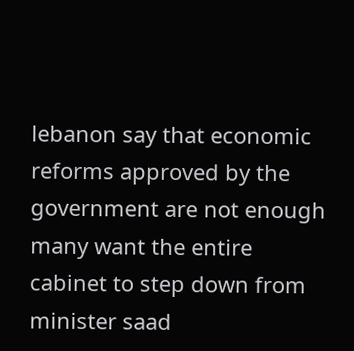lebanon say that economic reforms approved by the government are not enough many want the entire cabinet to step down from minister saad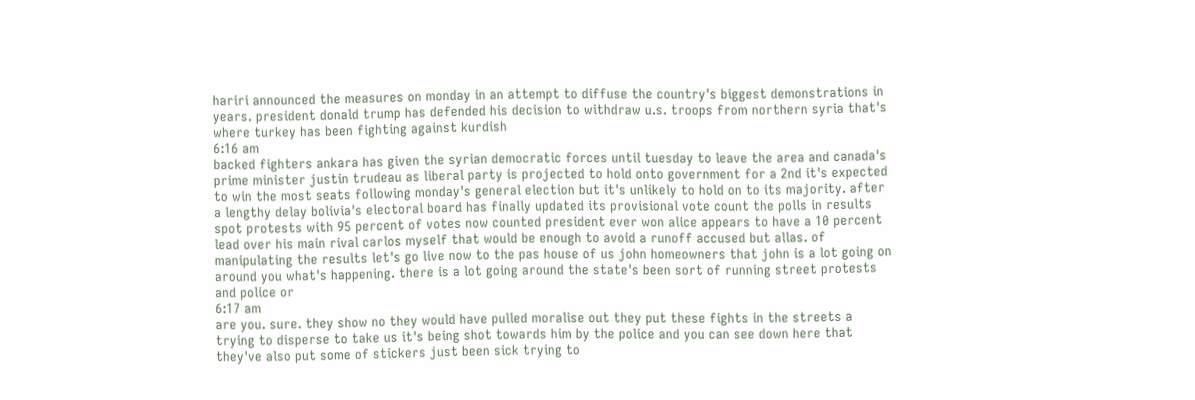hariri announced the measures on monday in an attempt to diffuse the country's biggest demonstrations in years. president donald trump has defended his decision to withdraw u.s. troops from northern syria that's where turkey has been fighting against kurdish
6:16 am
backed fighters ankara has given the syrian democratic forces until tuesday to leave the area and canada's prime minister justin trudeau as liberal party is projected to hold onto government for a 2nd it's expected to win the most seats following monday's general election but it's unlikely to hold on to its majority. after a lengthy delay bolivia's electoral board has finally updated its provisional vote count the polls in results spot protests with 95 percent of votes now counted president ever won alice appears to have a 10 percent lead over his main rival carlos myself that would be enough to avoid a runoff accused but allas. of manipulating the results let's go live now to the pas house of us john homeowners that john is a lot going on around you what's happening. there is a lot going around the state's been sort of running street protests and police or
6:17 am
are you. sure. they show no they would have pulled moralise out they put these fights in the streets a trying to disperse to take us it's being shot towards him by the police and you can see down here that they've also put some of stickers just been sick trying to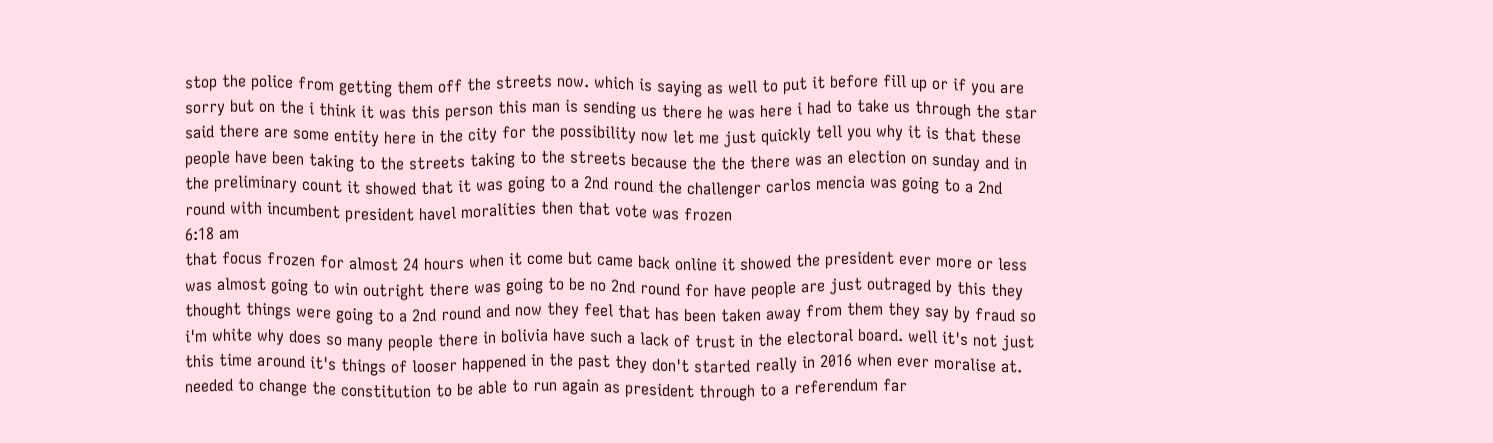stop the police from getting them off the streets now. which is saying as well to put it before fill up or if you are sorry but on the i think it was this person this man is sending us there he was here i had to take us through the star said there are some entity here in the city for the possibility now let me just quickly tell you why it is that these people have been taking to the streets taking to the streets because the the there was an election on sunday and in the preliminary count it showed that it was going to a 2nd round the challenger carlos mencia was going to a 2nd round with incumbent president havel moralities then that vote was frozen
6:18 am
that focus frozen for almost 24 hours when it come but came back online it showed the president ever more or less was almost going to win outright there was going to be no 2nd round for have people are just outraged by this they thought things were going to a 2nd round and now they feel that has been taken away from them they say by fraud so i'm white why does so many people there in bolivia have such a lack of trust in the electoral board. well it's not just this time around it's things of looser happened in the past they don't started really in 2016 when ever moralise at. needed to change the constitution to be able to run again as president through to a referendum far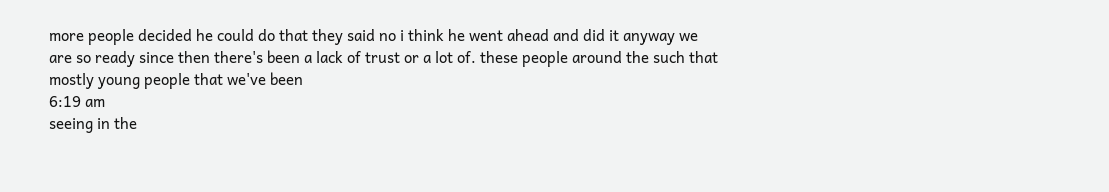more people decided he could do that they said no i think he went ahead and did it anyway we are so ready since then there's been a lack of trust or a lot of. these people around the such that mostly young people that we've been
6:19 am
seeing in the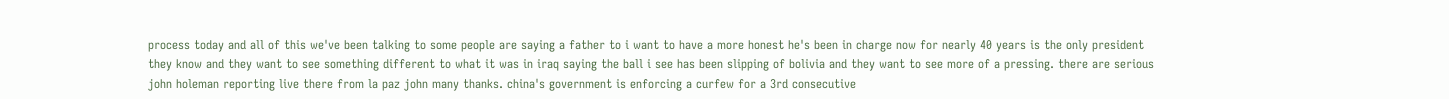process today and all of this we've been talking to some people are saying a father to i want to have a more honest he's been in charge now for nearly 40 years is the only president they know and they want to see something different to what it was in iraq saying the ball i see has been slipping of bolivia and they want to see more of a pressing. there are serious john holeman reporting live there from la paz john many thanks. china's government is enforcing a curfew for a 3rd consecutive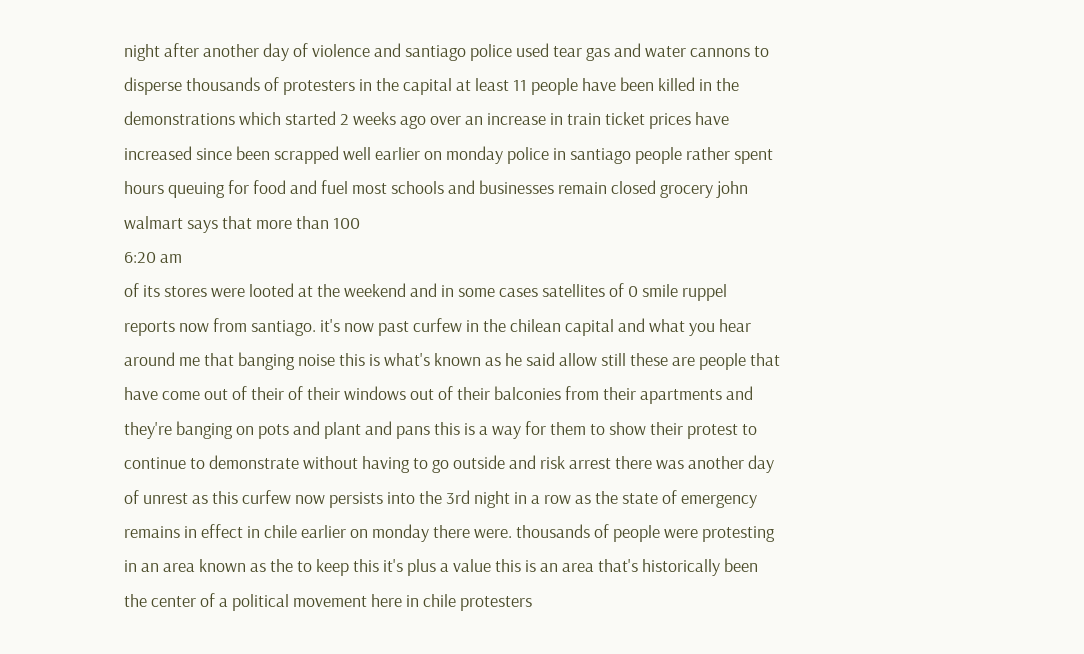night after another day of violence and santiago police used tear gas and water cannons to disperse thousands of protesters in the capital at least 11 people have been killed in the demonstrations which started 2 weeks ago over an increase in train ticket prices have increased since been scrapped well earlier on monday police in santiago people rather spent hours queuing for food and fuel most schools and businesses remain closed grocery john walmart says that more than 100
6:20 am
of its stores were looted at the weekend and in some cases satellites of 0 smile ruppel reports now from santiago. it's now past curfew in the chilean capital and what you hear around me that banging noise this is what's known as he said allow still these are people that have come out of their of their windows out of their balconies from their apartments and they're banging on pots and plant and pans this is a way for them to show their protest to continue to demonstrate without having to go outside and risk arrest there was another day of unrest as this curfew now persists into the 3rd night in a row as the state of emergency remains in effect in chile earlier on monday there were. thousands of people were protesting in an area known as the to keep this it's plus a value this is an area that's historically been the center of a political movement here in chile protesters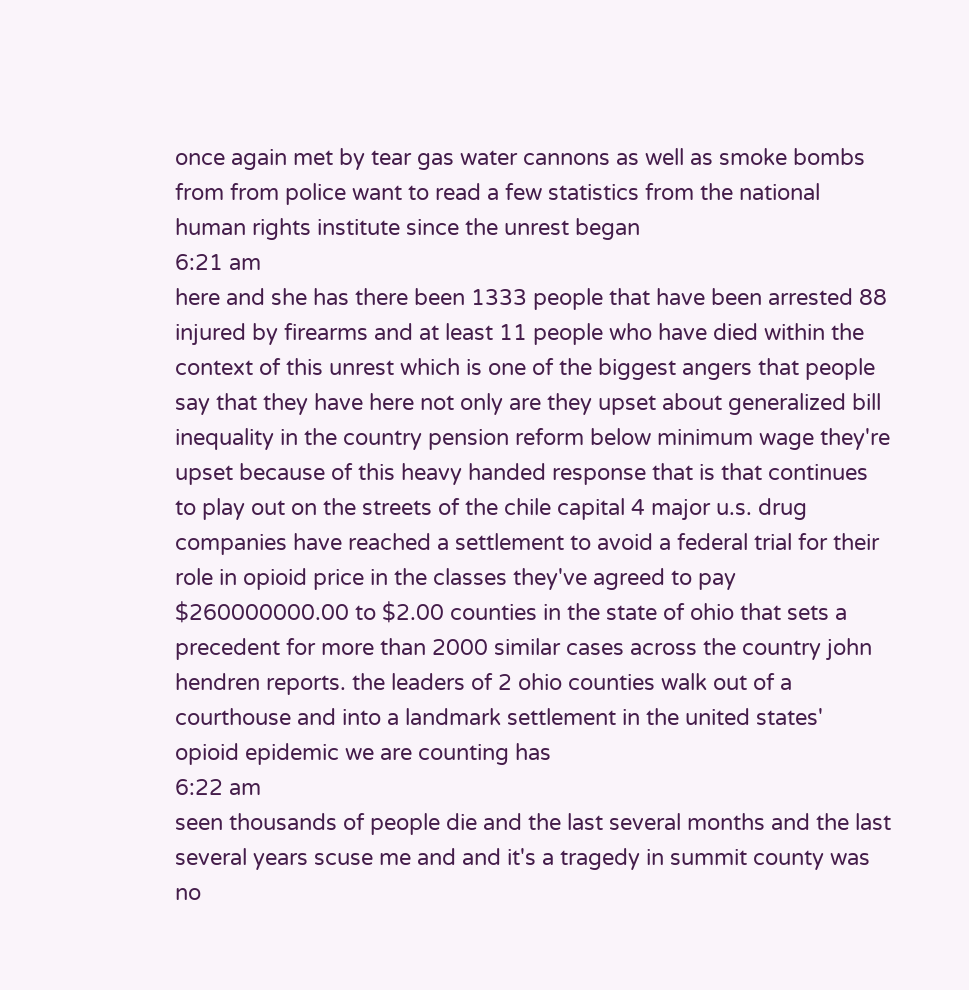once again met by tear gas water cannons as well as smoke bombs from from police want to read a few statistics from the national human rights institute since the unrest began
6:21 am
here and she has there been 1333 people that have been arrested 88 injured by firearms and at least 11 people who have died within the context of this unrest which is one of the biggest angers that people say that they have here not only are they upset about generalized bill inequality in the country pension reform below minimum wage they're upset because of this heavy handed response that is that continues to play out on the streets of the chile capital 4 major u.s. drug companies have reached a settlement to avoid a federal trial for their role in opioid price in the classes they've agreed to pay $260000000.00 to $2.00 counties in the state of ohio that sets a precedent for more than 2000 similar cases across the country john hendren reports. the leaders of 2 ohio counties walk out of a courthouse and into a landmark settlement in the united states' opioid epidemic we are counting has
6:22 am
seen thousands of people die and the last several months and the last several years scuse me and and it's a tragedy in summit county was no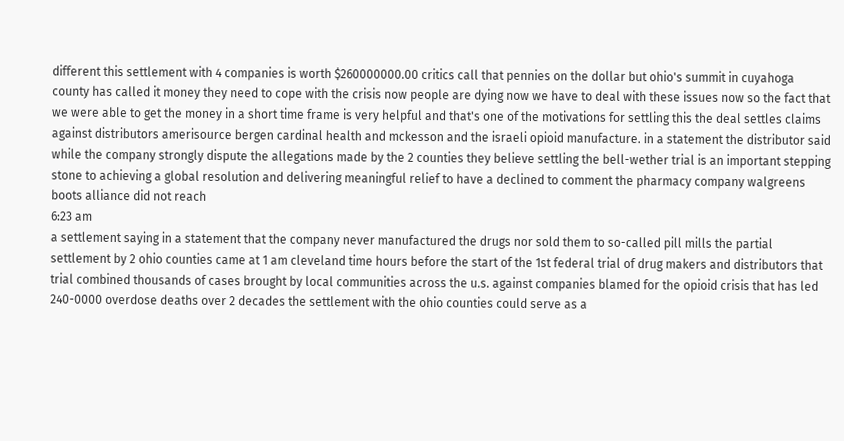different this settlement with 4 companies is worth $260000000.00 critics call that pennies on the dollar but ohio's summit in cuyahoga county has called it money they need to cope with the crisis now people are dying now we have to deal with these issues now so the fact that we were able to get the money in a short time frame is very helpful and that's one of the motivations for settling this the deal settles claims against distributors amerisource bergen cardinal health and mckesson and the israeli opioid manufacture. in a statement the distributor said while the company strongly dispute the allegations made by the 2 counties they believe settling the bell-wether trial is an important stepping stone to achieving a global resolution and delivering meaningful relief to have a declined to comment the pharmacy company walgreens boots alliance did not reach
6:23 am
a settlement saying in a statement that the company never manufactured the drugs nor sold them to so-called pill mills the partial settlement by 2 ohio counties came at 1 am cleveland time hours before the start of the 1st federal trial of drug makers and distributors that trial combined thousands of cases brought by local communities across the u.s. against companies blamed for the opioid crisis that has led 240-0000 overdose deaths over 2 decades the settlement with the ohio counties could serve as a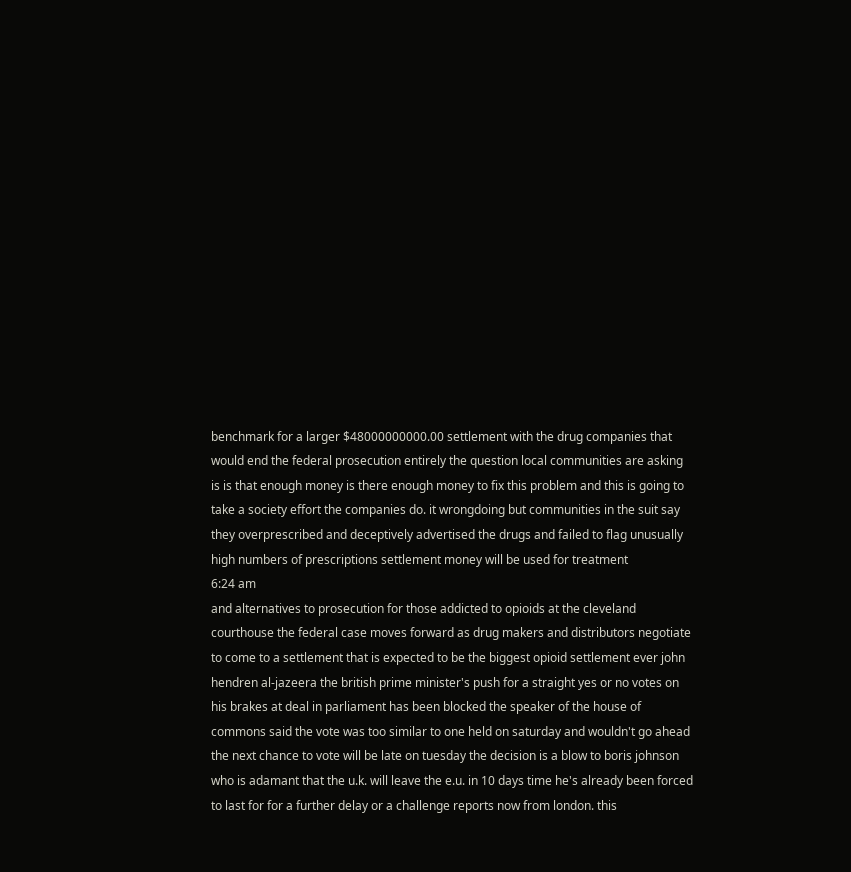benchmark for a larger $48000000000.00 settlement with the drug companies that would end the federal prosecution entirely the question local communities are asking is is that enough money is there enough money to fix this problem and this is going to take a society effort the companies do. it wrongdoing but communities in the suit say they overprescribed and deceptively advertised the drugs and failed to flag unusually high numbers of prescriptions settlement money will be used for treatment
6:24 am
and alternatives to prosecution for those addicted to opioids at the cleveland courthouse the federal case moves forward as drug makers and distributors negotiate to come to a settlement that is expected to be the biggest opioid settlement ever john hendren al-jazeera the british prime minister's push for a straight yes or no votes on his brakes at deal in parliament has been blocked the speaker of the house of commons said the vote was too similar to one held on saturday and wouldn't go ahead the next chance to vote will be late on tuesday the decision is a blow to boris johnson who is adamant that the u.k. will leave the e.u. in 10 days time he's already been forced to last for for a further delay or a challenge reports now from london. this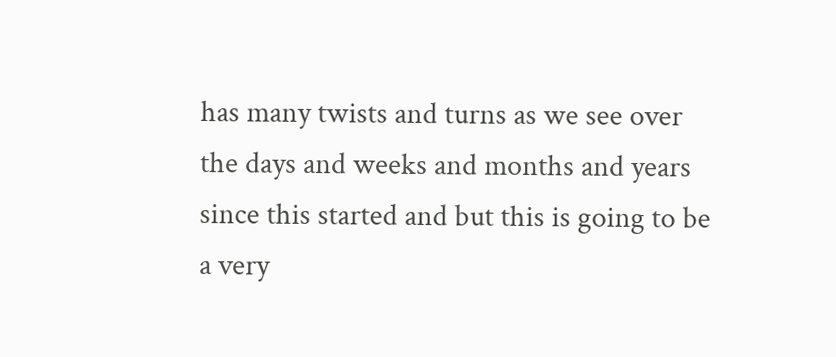has many twists and turns as we see over the days and weeks and months and years since this started and but this is going to be a very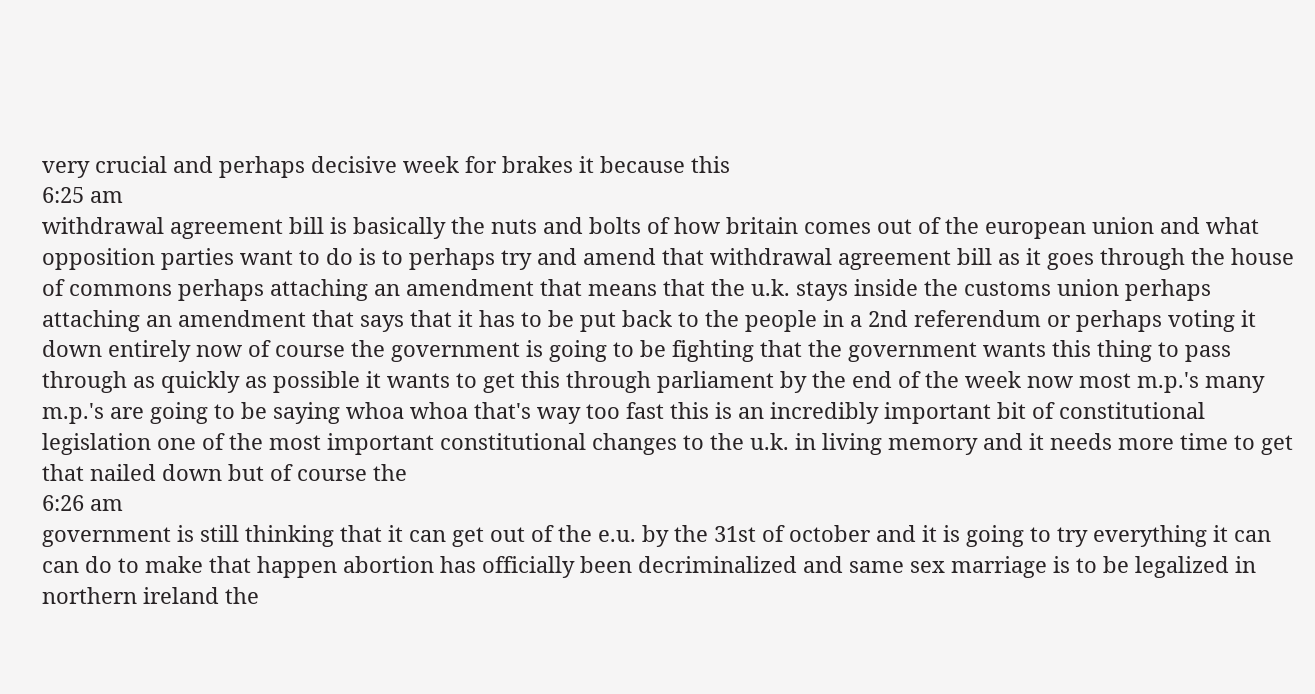very crucial and perhaps decisive week for brakes it because this
6:25 am
withdrawal agreement bill is basically the nuts and bolts of how britain comes out of the european union and what opposition parties want to do is to perhaps try and amend that withdrawal agreement bill as it goes through the house of commons perhaps attaching an amendment that means that the u.k. stays inside the customs union perhaps attaching an amendment that says that it has to be put back to the people in a 2nd referendum or perhaps voting it down entirely now of course the government is going to be fighting that the government wants this thing to pass through as quickly as possible it wants to get this through parliament by the end of the week now most m.p.'s many m.p.'s are going to be saying whoa whoa that's way too fast this is an incredibly important bit of constitutional legislation one of the most important constitutional changes to the u.k. in living memory and it needs more time to get that nailed down but of course the
6:26 am
government is still thinking that it can get out of the e.u. by the 31st of october and it is going to try everything it can can do to make that happen abortion has officially been decriminalized and same sex marriage is to be legalized in northern ireland the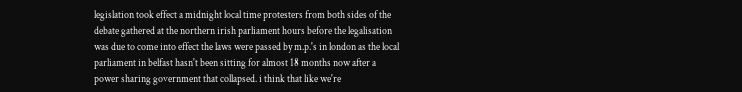legislation took effect a midnight local time protesters from both sides of the debate gathered at the northern irish parliament hours before the legalisation was due to come into effect the laws were passed by m.p.'s in london as the local parliament in belfast hasn't been sitting for almost 18 months now after a power sharing government that collapsed. i think that like we're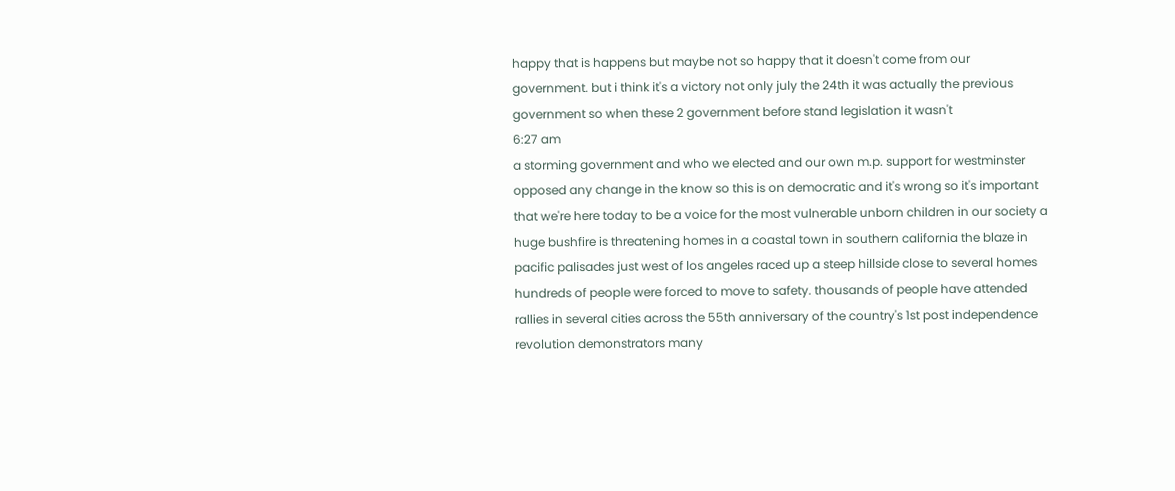happy that is happens but maybe not so happy that it doesn't come from our government. but i think it's a victory not only july the 24th it was actually the previous government so when these 2 government before stand legislation it wasn't
6:27 am
a storming government and who we elected and our own m.p. support for westminster opposed any change in the know so this is on democratic and it's wrong so it's important that we're here today to be a voice for the most vulnerable unborn children in our society a huge bushfire is threatening homes in a coastal town in southern california the blaze in pacific palisades just west of los angeles raced up a steep hillside close to several homes hundreds of people were forced to move to safety. thousands of people have attended rallies in several cities across the 55th anniversary of the country's 1st post independence revolution demonstrators many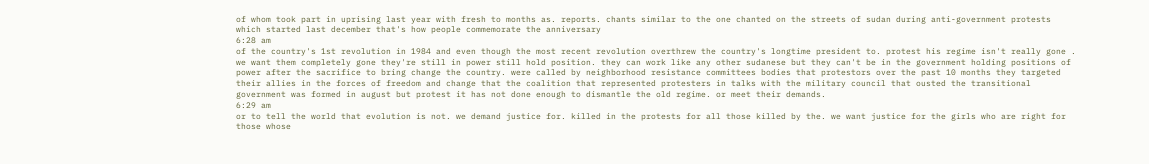of whom took part in uprising last year with fresh to months as. reports. chants similar to the one chanted on the streets of sudan during anti-government protests which started last december that's how people commemorate the anniversary
6:28 am
of the country's 1st revolution in 1984 and even though the most recent revolution overthrew the country's longtime president to. protest his regime isn't really gone . we want them completely gone they're still in power still hold position. they can work like any other sudanese but they can't be in the government holding positions of power after the sacrifice to bring change the country. were called by neighborhood resistance committees bodies that protestors over the past 10 months they targeted their allies in the forces of freedom and change that the coalition that represented protesters in talks with the military council that ousted the transitional government was formed in august but protest it has not done enough to dismantle the old regime. or meet their demands.
6:29 am
or to tell the world that evolution is not. we demand justice for. killed in the protests for all those killed by the. we want justice for the girls who are right for those whose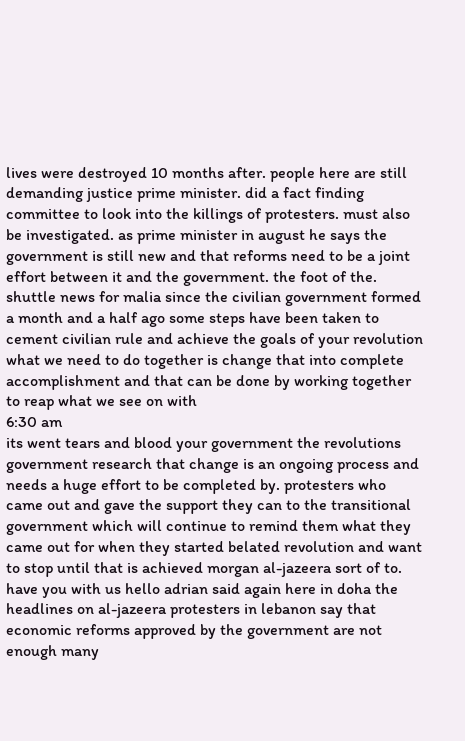lives were destroyed 10 months after. people here are still demanding justice prime minister. did a fact finding committee to look into the killings of protesters. must also be investigated. as prime minister in august he says the government is still new and that reforms need to be a joint effort between it and the government. the foot of the. shuttle news for malia since the civilian government formed a month and a half ago some steps have been taken to cement civilian rule and achieve the goals of your revolution what we need to do together is change that into complete accomplishment and that can be done by working together to reap what we see on with
6:30 am
its went tears and blood your government the revolutions government research that change is an ongoing process and needs a huge effort to be completed by. protesters who came out and gave the support they can to the transitional government which will continue to remind them what they came out for when they started belated revolution and want to stop until that is achieved morgan al-jazeera sort of to. have you with us hello adrian said again here in doha the headlines on al-jazeera protesters in lebanon say that economic reforms approved by the government are not enough many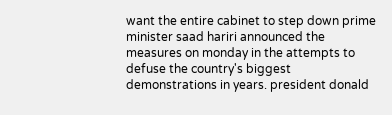want the entire cabinet to step down prime minister saad hariri announced the measures on monday in the attempts to defuse the country's biggest demonstrations in years. president donald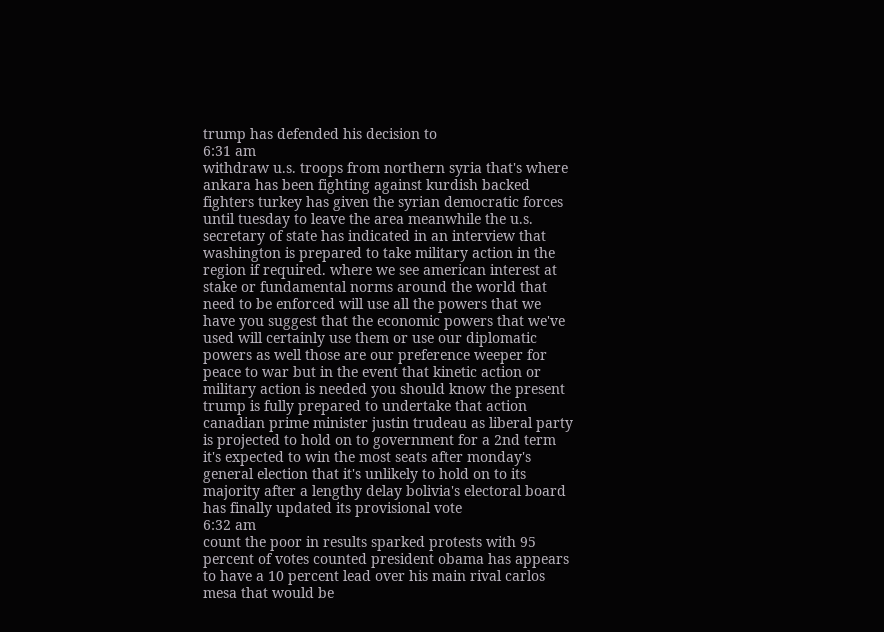trump has defended his decision to
6:31 am
withdraw u.s. troops from northern syria that's where ankara has been fighting against kurdish backed fighters turkey has given the syrian democratic forces until tuesday to leave the area meanwhile the u.s. secretary of state has indicated in an interview that washington is prepared to take military action in the region if required. where we see american interest at stake or fundamental norms around the world that need to be enforced will use all the powers that we have you suggest that the economic powers that we've used will certainly use them or use our diplomatic powers as well those are our preference weeper for peace to war but in the event that kinetic action or military action is needed you should know the present trump is fully prepared to undertake that action canadian prime minister justin trudeau as liberal party is projected to hold on to government for a 2nd term it's expected to win the most seats after monday's general election that it's unlikely to hold on to its majority after a lengthy delay bolivia's electoral board has finally updated its provisional vote
6:32 am
count the poor in results sparked protests with 95 percent of votes counted president obama has appears to have a 10 percent lead over his main rival carlos mesa that would be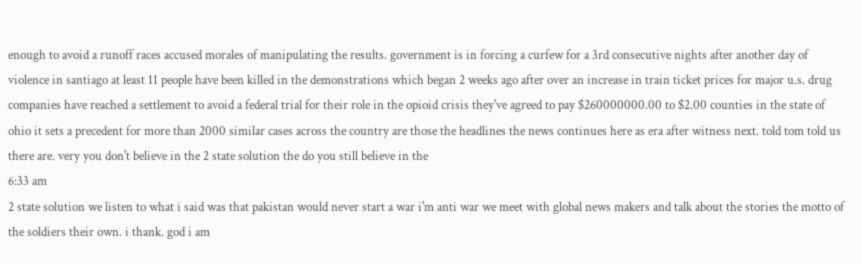enough to avoid a runoff races accused morales of manipulating the results. government is in forcing a curfew for a 3rd consecutive nights after another day of violence in santiago at least 11 people have been killed in the demonstrations which began 2 weeks ago after over an increase in train ticket prices for major u.s. drug companies have reached a settlement to avoid a federal trial for their role in the opioid crisis they've agreed to pay $260000000.00 to $2.00 counties in the state of ohio it sets a precedent for more than 2000 similar cases across the country are those the headlines the news continues here as era after witness next. told tom told us there are. very you don't believe in the 2 state solution the do you still believe in the
6:33 am
2 state solution we listen to what i said was that pakistan would never start a war i'm anti war we meet with global news makers and talk about the stories the motto of the soldiers their own. i thank. god i am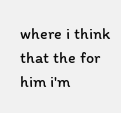where i think that the for him i'm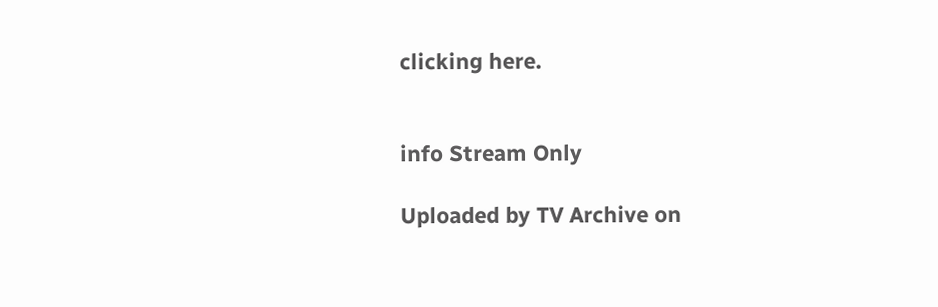clicking here.


info Stream Only

Uploaded by TV Archive on